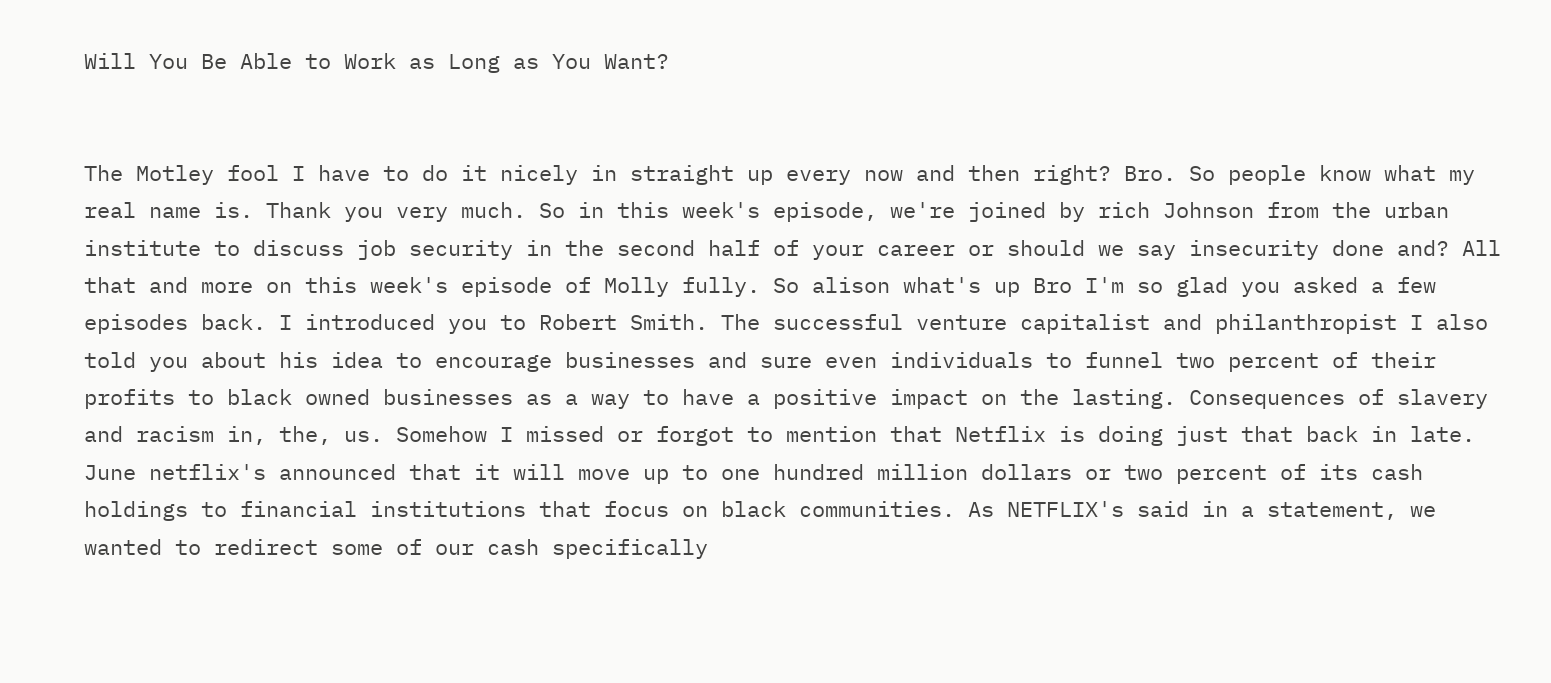Will You Be Able to Work as Long as You Want?


The Motley fool I have to do it nicely in straight up every now and then right? Bro. So people know what my real name is. Thank you very much. So in this week's episode, we're joined by rich Johnson from the urban institute to discuss job security in the second half of your career or should we say insecurity done and? All that and more on this week's episode of Molly fully. So alison what's up Bro I'm so glad you asked a few episodes back. I introduced you to Robert Smith. The successful venture capitalist and philanthropist I also told you about his idea to encourage businesses and sure even individuals to funnel two percent of their profits to black owned businesses as a way to have a positive impact on the lasting. Consequences of slavery and racism in, the, us. Somehow I missed or forgot to mention that Netflix is doing just that back in late. June netflix's announced that it will move up to one hundred million dollars or two percent of its cash holdings to financial institutions that focus on black communities. As NETFLIX's said in a statement, we wanted to redirect some of our cash specifically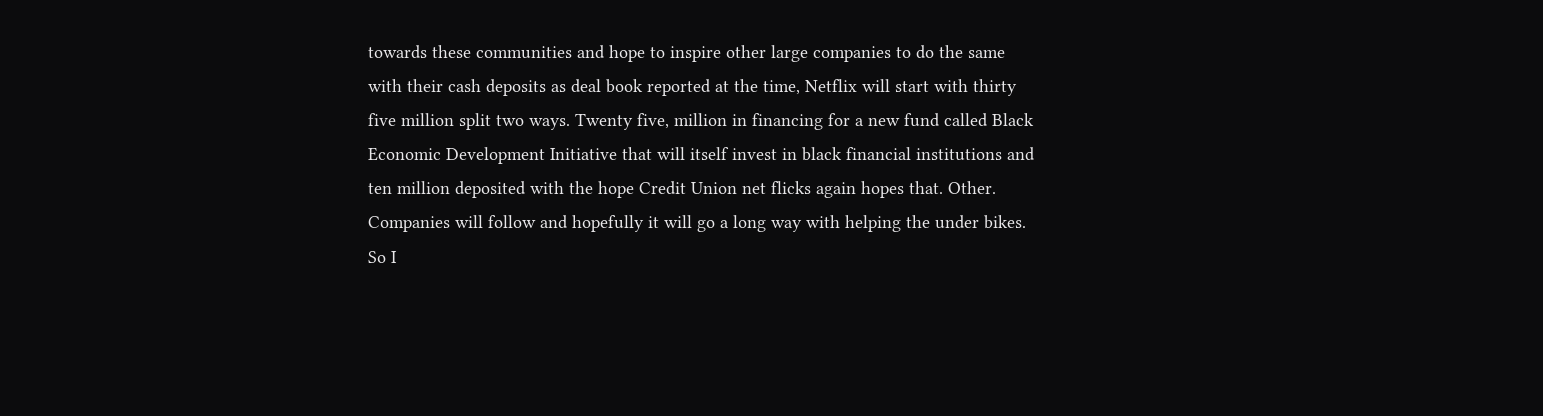towards these communities and hope to inspire other large companies to do the same with their cash deposits as deal book reported at the time, Netflix will start with thirty five million split two ways. Twenty five, million in financing for a new fund called Black Economic Development Initiative that will itself invest in black financial institutions and ten million deposited with the hope Credit Union net flicks again hopes that. Other. Companies will follow and hopefully it will go a long way with helping the under bikes. So I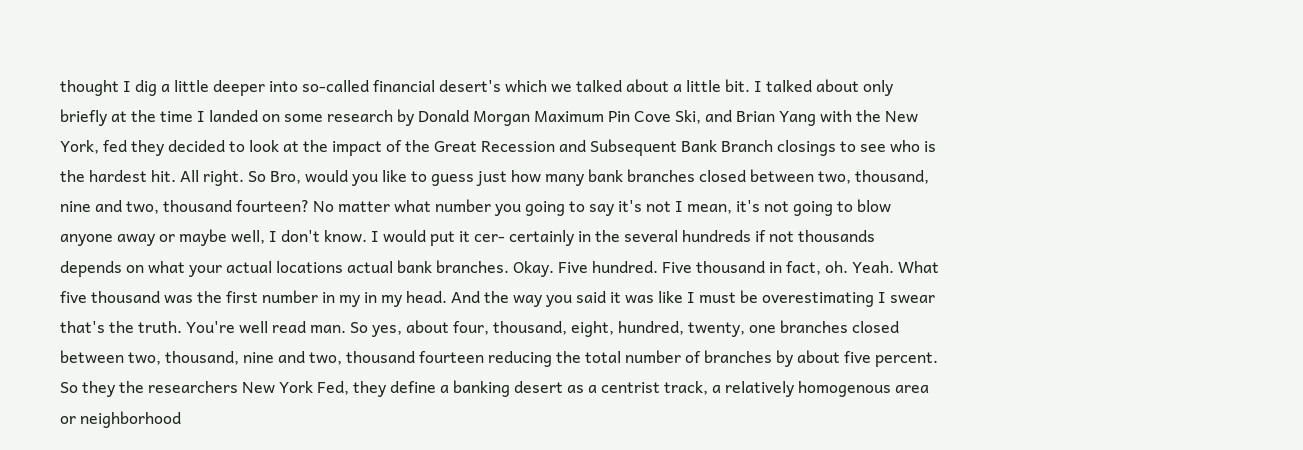thought I dig a little deeper into so-called financial desert's which we talked about a little bit. I talked about only briefly at the time I landed on some research by Donald Morgan Maximum Pin Cove Ski, and Brian Yang with the New York, fed they decided to look at the impact of the Great Recession and Subsequent Bank Branch closings to see who is the hardest hit. All right. So Bro, would you like to guess just how many bank branches closed between two, thousand, nine and two, thousand fourteen? No matter what number you going to say it's not I mean, it's not going to blow anyone away or maybe well, I don't know. I would put it cer- certainly in the several hundreds if not thousands depends on what your actual locations actual bank branches. Okay. Five hundred. Five thousand in fact, oh. Yeah. What five thousand was the first number in my in my head. And the way you said it was like I must be overestimating I swear that's the truth. You're well read man. So yes, about four, thousand, eight, hundred, twenty, one branches closed between two, thousand, nine and two, thousand fourteen reducing the total number of branches by about five percent. So they the researchers New York Fed, they define a banking desert as a centrist track, a relatively homogenous area or neighborhood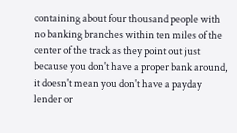containing about four thousand people with no banking branches within ten miles of the center of the track as they point out just because you don't have a proper bank around, it doesn't mean you don't have a payday lender or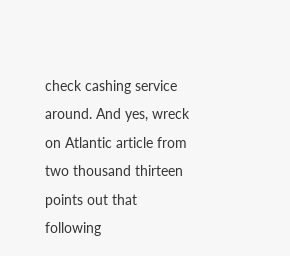check cashing service around. And yes, wreck on Atlantic article from two thousand thirteen points out that following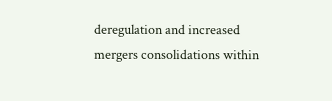deregulation and increased mergers consolidations within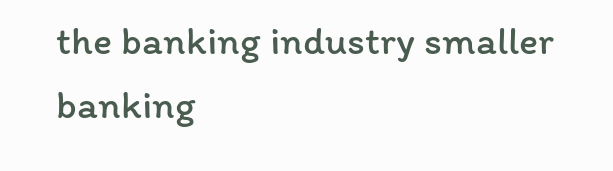the banking industry smaller banking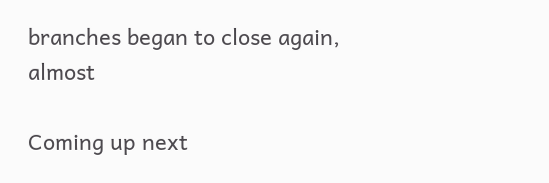branches began to close again, almost

Coming up next